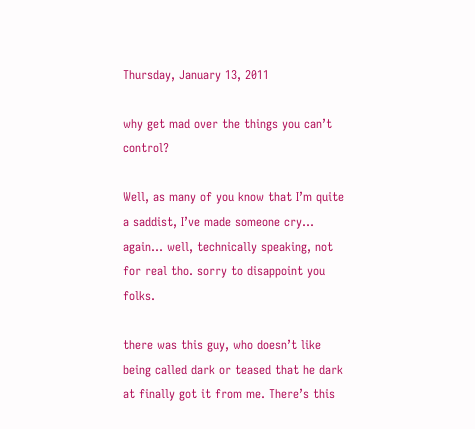Thursday, January 13, 2011

why get mad over the things you can’t control?

Well, as many of you know that I’m quite a saddist, I’ve made someone cry… again… well, technically speaking, not for real tho. sorry to disappoint you folks.

there was this guy, who doesn’t like being called dark or teased that he dark at finally got it from me. There’s this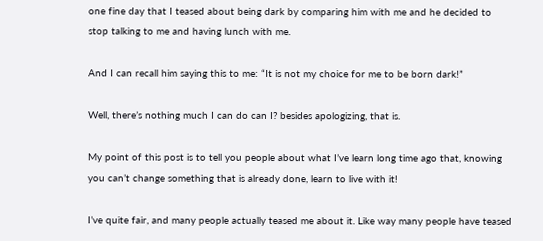one fine day that I teased about being dark by comparing him with me and he decided to stop talking to me and having lunch with me.

And I can recall him saying this to me: “It is not my choice for me to be born dark!”

Well, there’s nothing much I can do can I? besides apologizing, that is.

My point of this post is to tell you people about what I’ve learn long time ago that, knowing you can’t change something that is already done, learn to live with it!

I’ve quite fair, and many people actually teased me about it. Like way many people have teased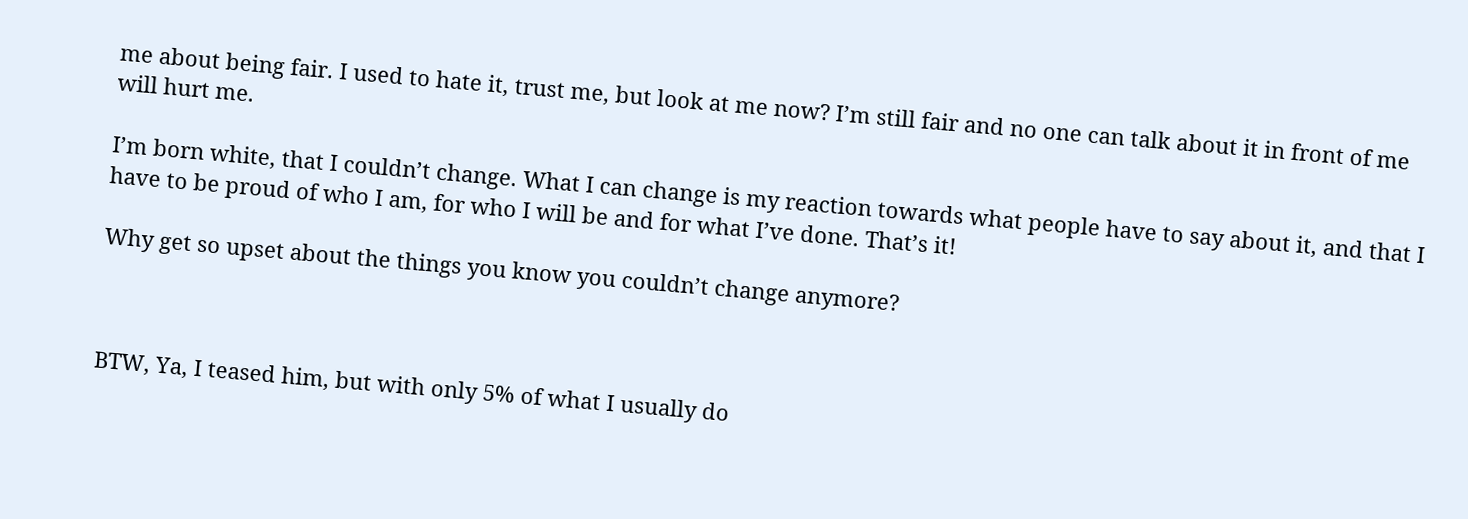me about being fair. I used to hate it, trust me, but look at me now? I’m still fair and no one can talk about it in front of me will hurt me.

I’m born white, that I couldn’t change. What I can change is my reaction towards what people have to say about it, and that I have to be proud of who I am, for who I will be and for what I’ve done. That’s it!

Why get so upset about the things you know you couldn’t change anymore?



BTW, Ya, I teased him, but with only 5% of what I usually do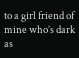to a girl friend of mine who’s dark as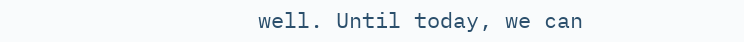well. Until today, we can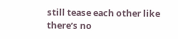still tease each other like there’s no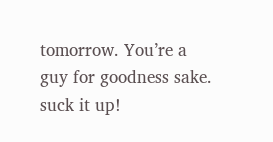tomorrow. You’re a guy for goodness sake. suck it up!